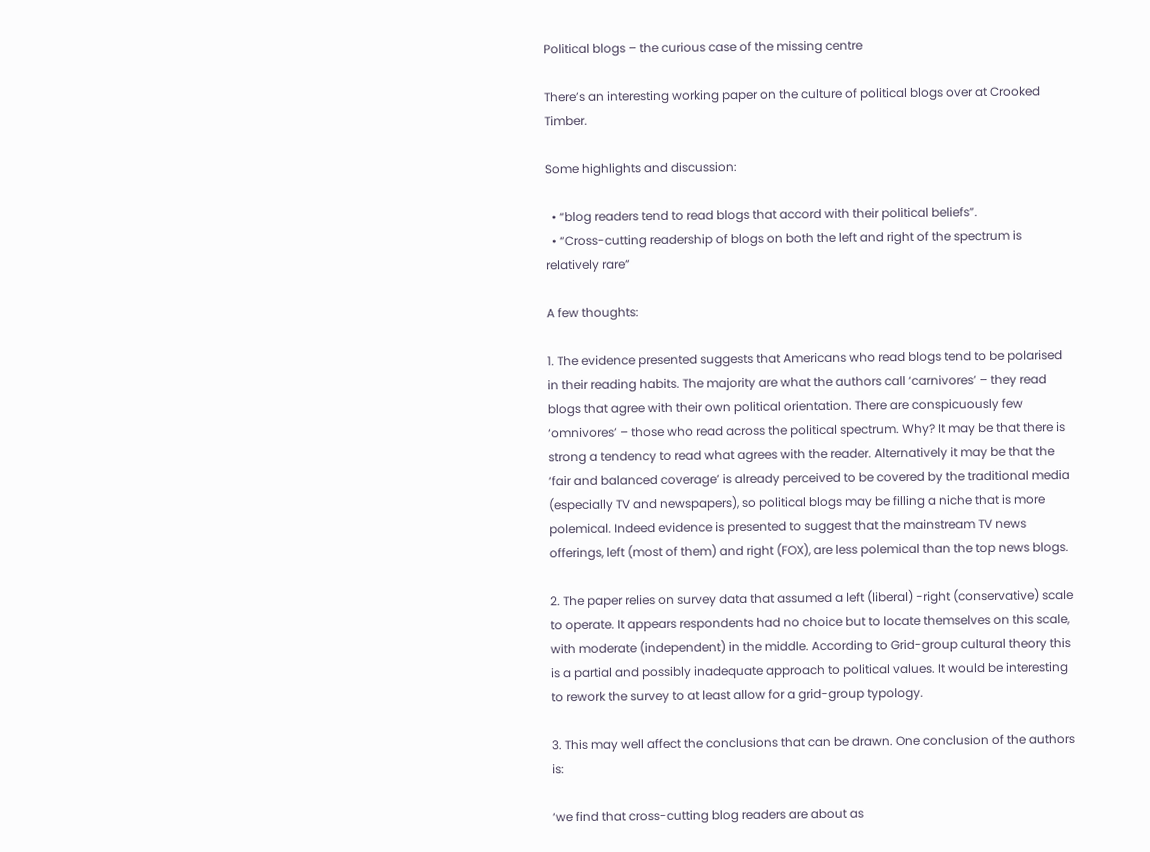Political blogs – the curious case of the missing centre

There’s an interesting working paper on the culture of political blogs over at Crooked Timber.

Some highlights and discussion:

  • “blog readers tend to read blogs that accord with their political beliefs”.
  • “Cross-cutting readership of blogs on both the left and right of the spectrum is relatively rare”

A few thoughts:

1. The evidence presented suggests that Americans who read blogs tend to be polarised in their reading habits. The majority are what the authors call ‘carnivores’ – they read blogs that agree with their own political orientation. There are conspicuously few ‘omnivores’ – those who read across the political spectrum. Why? It may be that there is strong a tendency to read what agrees with the reader. Alternatively it may be that the ‘fair and balanced coverage’ is already perceived to be covered by the traditional media (especially TV and newspapers), so political blogs may be filling a niche that is more polemical. Indeed evidence is presented to suggest that the mainstream TV news offerings, left (most of them) and right (FOX), are less polemical than the top news blogs.

2. The paper relies on survey data that assumed a left (liberal) -right (conservative) scale to operate. It appears respondents had no choice but to locate themselves on this scale, with moderate (independent) in the middle. According to Grid-group cultural theory this is a partial and possibly inadequate approach to political values. It would be interesting to rework the survey to at least allow for a grid-group typology.

3. This may well affect the conclusions that can be drawn. One conclusion of the authors is:

‘we find that cross-cutting blog readers are about as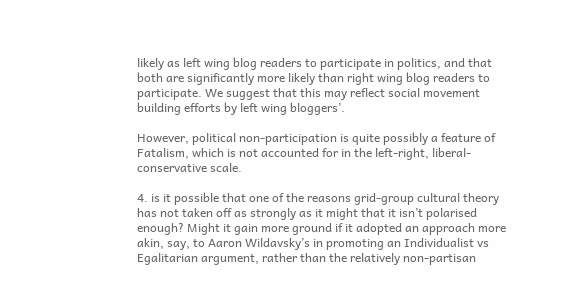likely as left wing blog readers to participate in politics, and that both are significantly more likely than right wing blog readers to participate. We suggest that this may reflect social movement building efforts by left wing bloggers’.

However, political non-participation is quite possibly a feature of Fatalism, which is not accounted for in the left-right, liberal-conservative scale.

4. is it possible that one of the reasons grid-group cultural theory has not taken off as strongly as it might that it isn’t polarised enough? Might it gain more ground if it adopted an approach more akin, say, to Aaron Wildavsky’s in promoting an Individualist vs Egalitarian argument, rather than the relatively non-partisan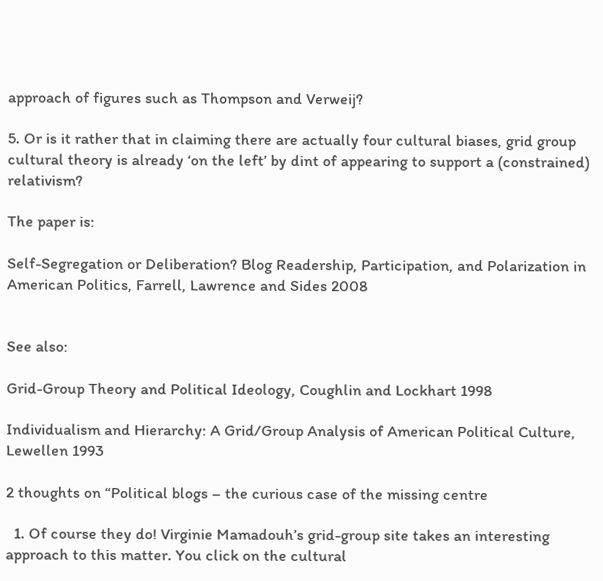approach of figures such as Thompson and Verweij?

5. Or is it rather that in claiming there are actually four cultural biases, grid group cultural theory is already ‘on the left’ by dint of appearing to support a (constrained) relativism?

The paper is:

Self-Segregation or Deliberation? Blog Readership, Participation, and Polarization in American Politics, Farrell, Lawrence and Sides 2008


See also:

Grid-Group Theory and Political Ideology, Coughlin and Lockhart 1998

Individualism and Hierarchy: A Grid/Group Analysis of American Political Culture, Lewellen 1993

2 thoughts on “Political blogs – the curious case of the missing centre

  1. Of course they do! Virginie Mamadouh’s grid-group site takes an interesting approach to this matter. You click on the cultural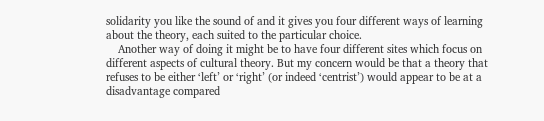solidarity you like the sound of and it gives you four different ways of learning about the theory, each suited to the particular choice.
    Another way of doing it might be to have four different sites which focus on different aspects of cultural theory. But my concern would be that a theory that refuses to be either ‘left’ or ‘right’ (or indeed ‘centrist’) would appear to be at a disadvantage compared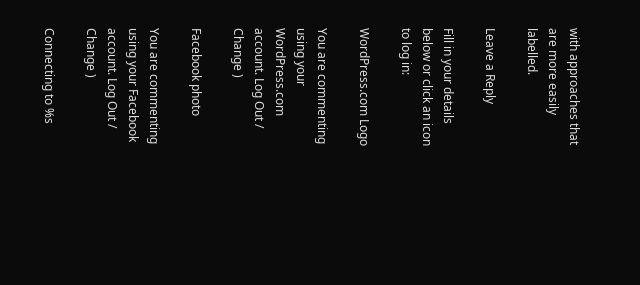with approaches that are more easily labelled.

Leave a Reply

Fill in your details below or click an icon to log in:

WordPress.com Logo

You are commenting using your WordPress.com account. Log Out /  Change )

Facebook photo

You are commenting using your Facebook account. Log Out /  Change )

Connecting to %s